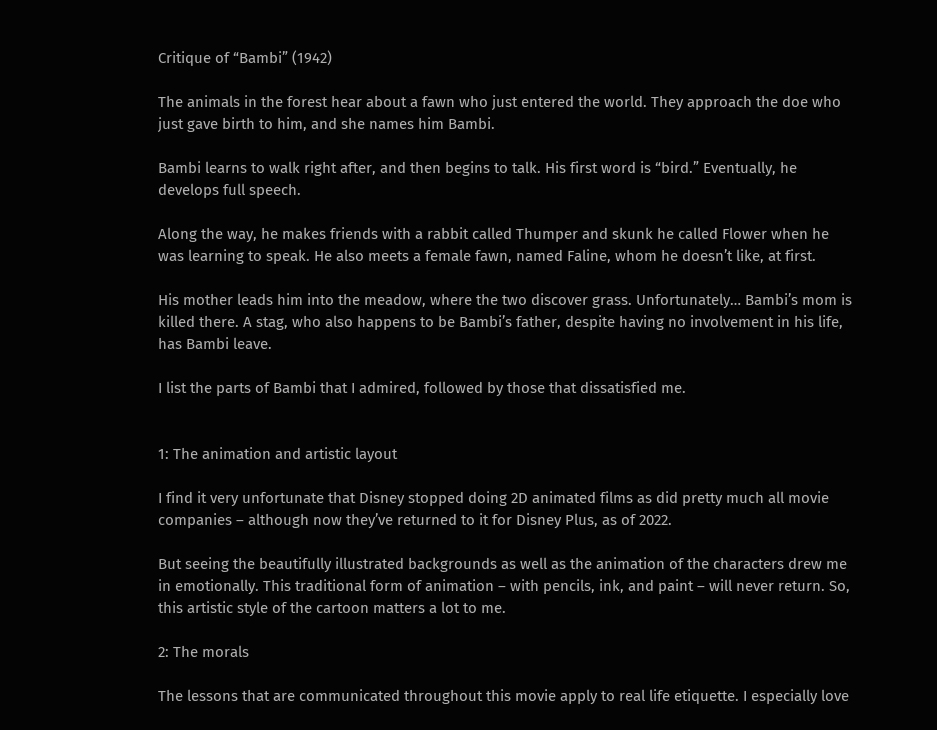Critique of “Bambi” (1942)

The animals in the forest hear about a fawn who just entered the world. They approach the doe who just gave birth to him, and she names him Bambi.

Bambi learns to walk right after, and then begins to talk. His first word is “bird.” Eventually, he develops full speech.

Along the way, he makes friends with a rabbit called Thumper and skunk he called Flower when he was learning to speak. He also meets a female fawn, named Faline, whom he doesn’t like, at first.

His mother leads him into the meadow, where the two discover grass. Unfortunately… Bambi’s mom is killed there. A stag, who also happens to be Bambi’s father, despite having no involvement in his life, has Bambi leave.

I list the parts of Bambi that I admired, followed by those that dissatisfied me.


1: The animation and artistic layout

I find it very unfortunate that Disney stopped doing 2D animated films as did pretty much all movie companies – although now they’ve returned to it for Disney Plus, as of 2022.

But seeing the beautifully illustrated backgrounds as well as the animation of the characters drew me in emotionally. This traditional form of animation – with pencils, ink, and paint – will never return. So, this artistic style of the cartoon matters a lot to me.

2: The morals

The lessons that are communicated throughout this movie apply to real life etiquette. I especially love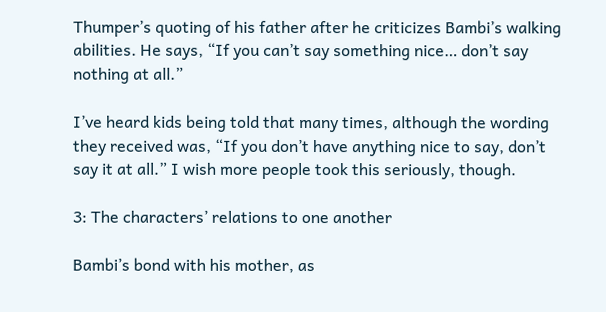Thumper’s quoting of his father after he criticizes Bambi’s walking abilities. He says, “If you can’t say something nice… don’t say nothing at all.”

I’ve heard kids being told that many times, although the wording they received was, “If you don’t have anything nice to say, don’t say it at all.” I wish more people took this seriously, though.

3: The characters’ relations to one another

Bambi’s bond with his mother, as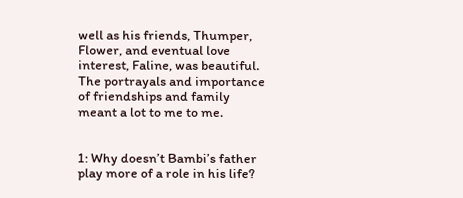well as his friends, Thumper, Flower, and eventual love interest, Faline, was beautiful. The portrayals and importance of friendships and family meant a lot to me to me.


1: Why doesn’t Bambi’s father play more of a role in his life?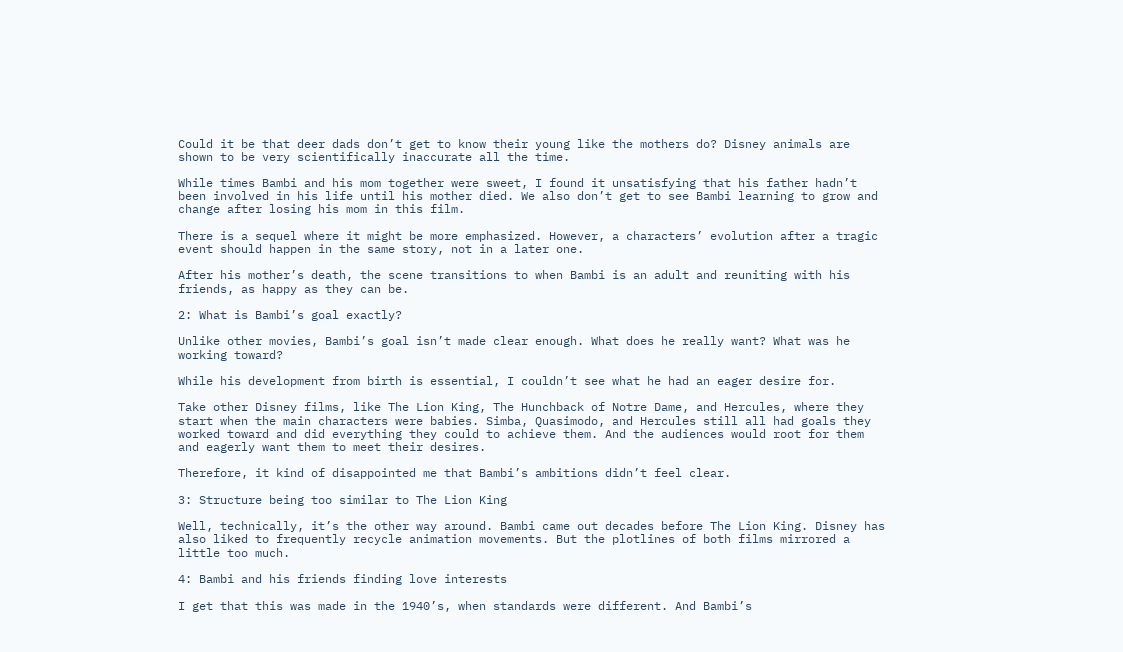Could it be that deer dads don’t get to know their young like the mothers do? Disney animals are shown to be very scientifically inaccurate all the time.

While times Bambi and his mom together were sweet, I found it unsatisfying that his father hadn’t been involved in his life until his mother died. We also don’t get to see Bambi learning to grow and change after losing his mom in this film.

There is a sequel where it might be more emphasized. However, a characters’ evolution after a tragic event should happen in the same story, not in a later one.

After his mother’s death, the scene transitions to when Bambi is an adult and reuniting with his friends, as happy as they can be.

2: What is Bambi’s goal exactly?

Unlike other movies, Bambi’s goal isn’t made clear enough. What does he really want? What was he working toward?

While his development from birth is essential, I couldn’t see what he had an eager desire for.

Take other Disney films, like The Lion King, The Hunchback of Notre Dame, and Hercules, where they start when the main characters were babies. Simba, Quasimodo, and Hercules still all had goals they worked toward and did everything they could to achieve them. And the audiences would root for them and eagerly want them to meet their desires.

Therefore, it kind of disappointed me that Bambi’s ambitions didn’t feel clear.

3: Structure being too similar to The Lion King

Well, technically, it’s the other way around. Bambi came out decades before The Lion King. Disney has also liked to frequently recycle animation movements. But the plotlines of both films mirrored a little too much.

4: Bambi and his friends finding love interests

I get that this was made in the 1940’s, when standards were different. And Bambi’s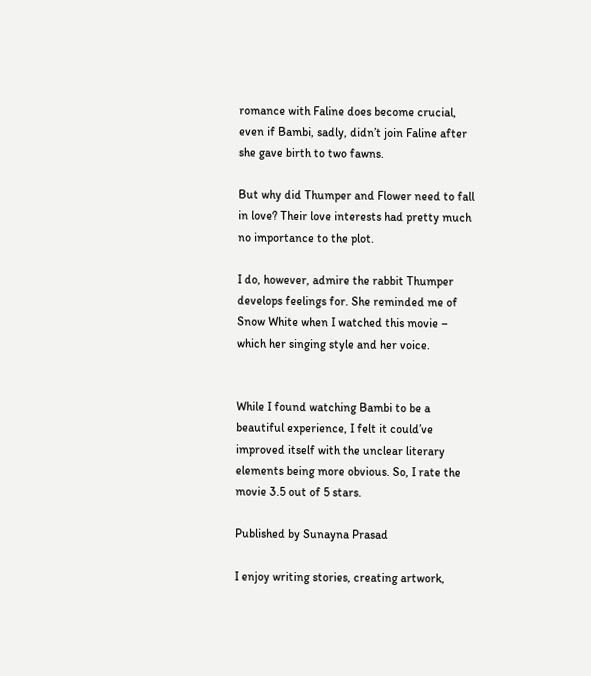romance with Faline does become crucial, even if Bambi, sadly, didn’t join Faline after she gave birth to two fawns.

But why did Thumper and Flower need to fall in love? Their love interests had pretty much no importance to the plot.

I do, however, admire the rabbit Thumper develops feelings for. She reminded me of Snow White when I watched this movie – which her singing style and her voice.


While I found watching Bambi to be a beautiful experience, I felt it could’ve improved itself with the unclear literary elements being more obvious. So, I rate the movie 3.5 out of 5 stars.

Published by Sunayna Prasad

I enjoy writing stories, creating artwork,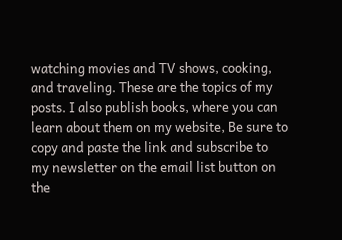watching movies and TV shows, cooking, and traveling. These are the topics of my posts. I also publish books, where you can learn about them on my website, Be sure to copy and paste the link and subscribe to my newsletter on the email list button on the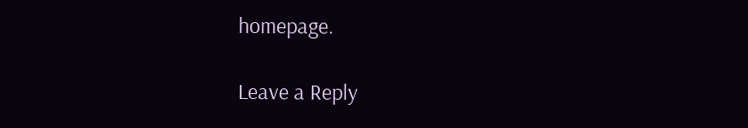homepage.

Leave a Reply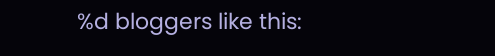%d bloggers like this: